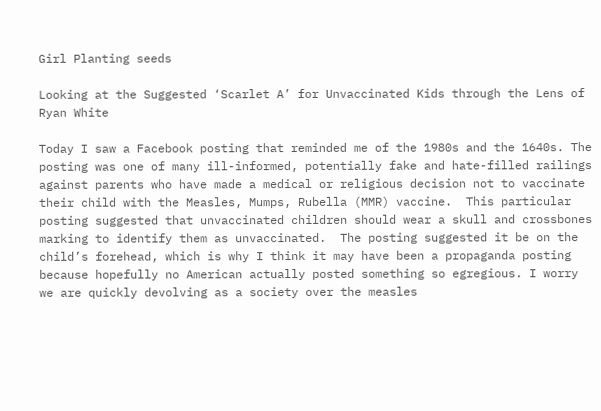Girl Planting seeds

Looking at the Suggested ‘Scarlet A’ for Unvaccinated Kids through the Lens of Ryan White

Today I saw a Facebook posting that reminded me of the 1980s and the 1640s. The posting was one of many ill-informed, potentially fake and hate-filled railings against parents who have made a medical or religious decision not to vaccinate their child with the Measles, Mumps, Rubella (MMR) vaccine.  This particular posting suggested that unvaccinated children should wear a skull and crossbones marking to identify them as unvaccinated.  The posting suggested it be on the child’s forehead, which is why I think it may have been a propaganda posting because hopefully no American actually posted something so egregious. I worry we are quickly devolving as a society over the measles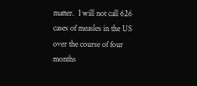matter.  I will not call 626 cases of measles in the US over the course of four months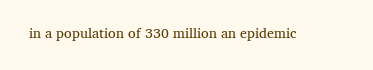in a population of 330 million an epidemic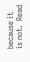because it is not.  Read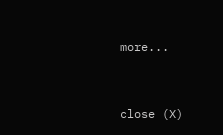more...



close (X)